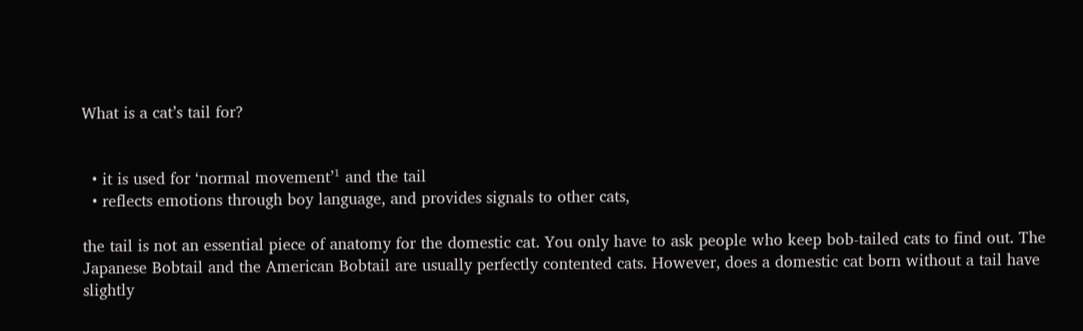What is a cat’s tail for?


  • it is used for ‘normal movement’¹ and the tail
  • reflects emotions through boy language, and provides signals to other cats,

the tail is not an essential piece of anatomy for the domestic cat. You only have to ask people who keep bob-tailed cats to find out. The Japanese Bobtail and the American Bobtail are usually perfectly contented cats. However, does a domestic cat born without a tail have slightly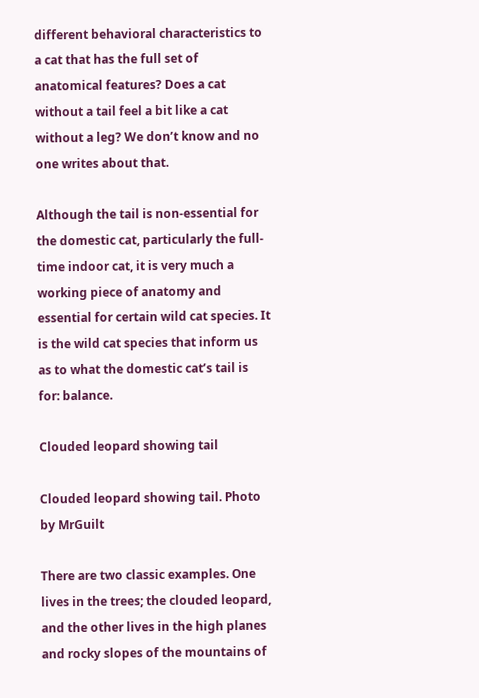different behavioral characteristics to a cat that has the full set of anatomical features? Does a cat without a tail feel a bit like a cat without a leg? We don’t know and no one writes about that.

Although the tail is non-essential for the domestic cat, particularly the full-time indoor cat, it is very much a working piece of anatomy and essential for certain wild cat species. It is the wild cat species that inform us as to what the domestic cat’s tail is for: balance.

Clouded leopard showing tail

Clouded leopard showing tail. Photo by MrGuilt

There are two classic examples. One lives in the trees; the clouded leopard, and the other lives in the high planes and rocky slopes of the mountains of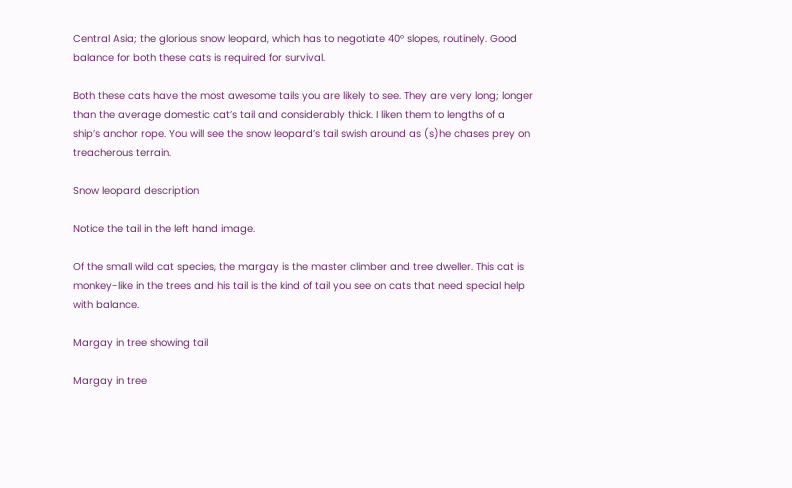Central Asia; the glorious snow leopard, which has to negotiate 40° slopes, routinely. Good balance for both these cats is required for survival.

Both these cats have the most awesome tails you are likely to see. They are very long; longer than the average domestic cat’s tail and considerably thick. I liken them to lengths of a ship’s anchor rope. You will see the snow leopard’s tail swish around as (s)he chases prey on treacherous terrain.

Snow leopard description

Notice the tail in the left hand image.

Of the small wild cat species, the margay is the master climber and tree dweller. This cat is monkey-like in the trees and his tail is the kind of tail you see on cats that need special help with balance.

Margay in tree showing tail

Margay in tree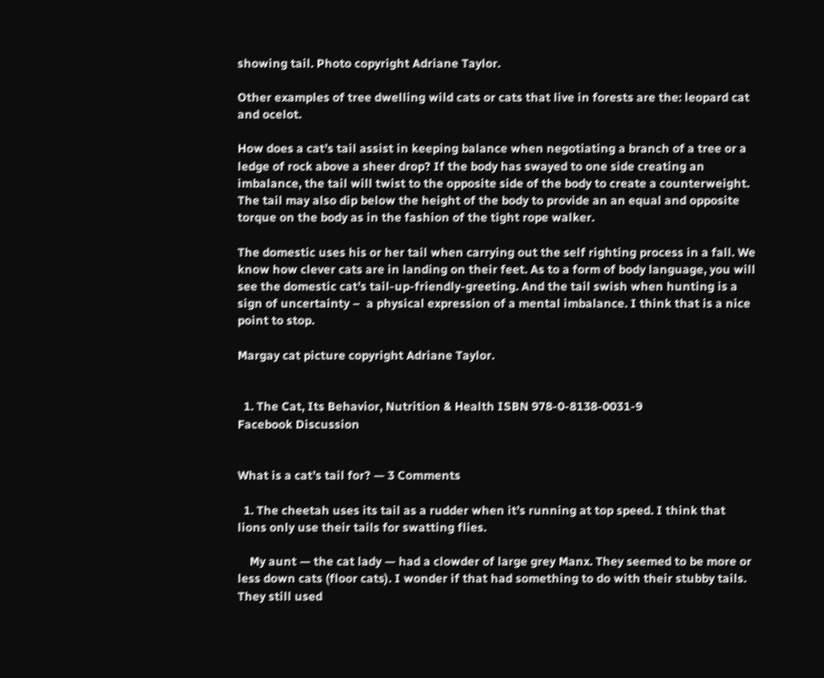showing tail. Photo copyright Adriane Taylor.

Other examples of tree dwelling wild cats or cats that live in forests are the: leopard cat and ocelot.

How does a cat’s tail assist in keeping balance when negotiating a branch of a tree or a ledge of rock above a sheer drop? If the body has swayed to one side creating an imbalance, the tail will twist to the opposite side of the body to create a counterweight. The tail may also dip below the height of the body to provide an an equal and opposite torque on the body as in the fashion of the tight rope walker.

The domestic uses his or her tail when carrying out the self righting process in a fall. We know how clever cats are in landing on their feet. As to a form of body language, you will see the domestic cat’s tail-up-friendly-greeting. And the tail swish when hunting is a sign of uncertainty –  a physical expression of a mental imbalance. I think that is a nice point to stop.

Margay cat picture copyright Adriane Taylor.


  1. The Cat, Its Behavior, Nutrition & Health ISBN 978-0-8138-0031-9
Facebook Discussion


What is a cat’s tail for? — 3 Comments

  1. The cheetah uses its tail as a rudder when it’s running at top speed. I think that lions only use their tails for swatting flies.

    My aunt — the cat lady — had a clowder of large grey Manx. They seemed to be more or less down cats (floor cats). I wonder if that had something to do with their stubby tails. They still used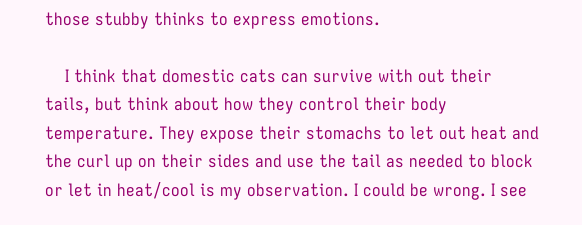those stubby thinks to express emotions.

    I think that domestic cats can survive with out their tails, but think about how they control their body temperature. They expose their stomachs to let out heat and the curl up on their sides and use the tail as needed to block or let in heat/cool is my observation. I could be wrong. I see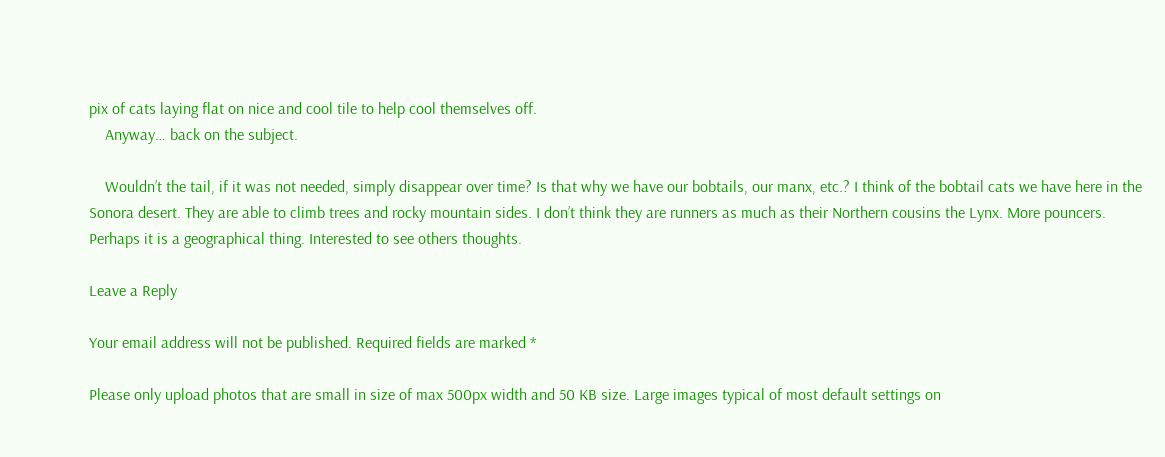pix of cats laying flat on nice and cool tile to help cool themselves off.
    Anyway… back on the subject.

    Wouldn’t the tail, if it was not needed, simply disappear over time? Is that why we have our bobtails, our manx, etc.? I think of the bobtail cats we have here in the Sonora desert. They are able to climb trees and rocky mountain sides. I don’t think they are runners as much as their Northern cousins the Lynx. More pouncers. Perhaps it is a geographical thing. Interested to see others thoughts.

Leave a Reply

Your email address will not be published. Required fields are marked *

Please only upload photos that are small in size of max 500px width and 50 KB size. Large images typical of most default settings on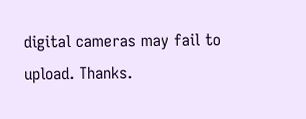digital cameras may fail to upload. Thanks.